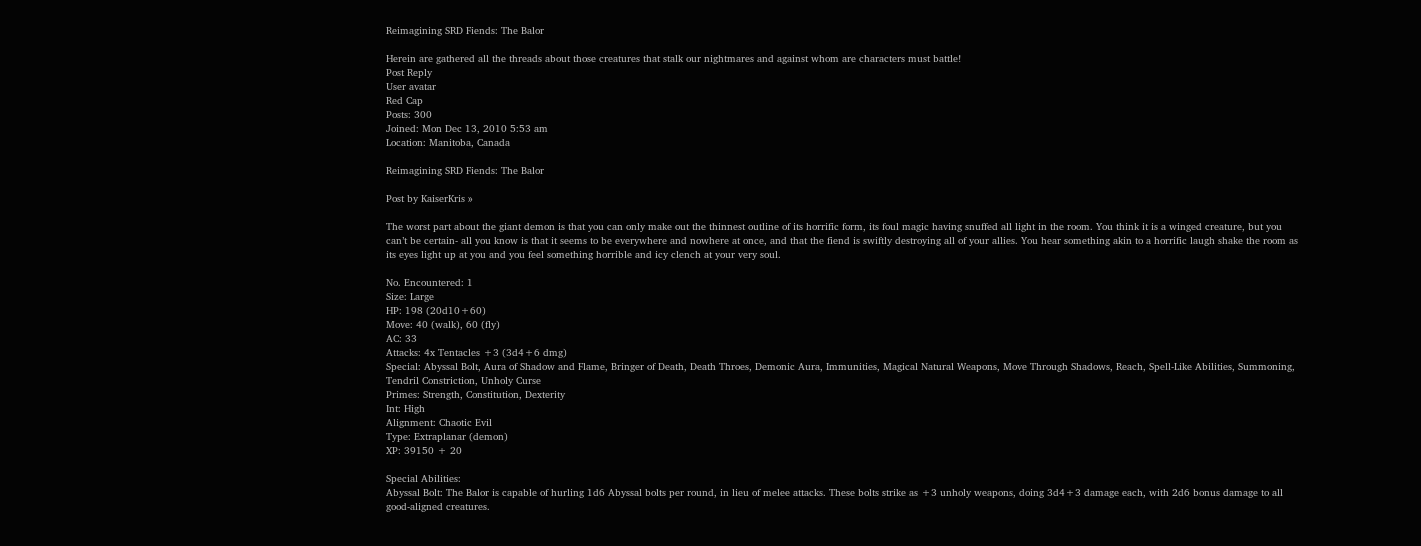Reimagining SRD Fiends: The Balor

Herein are gathered all the threads about those creatures that stalk our nightmares and against whom are characters must battle!
Post Reply
User avatar
Red Cap
Posts: 300
Joined: Mon Dec 13, 2010 5:53 am
Location: Manitoba, Canada

Reimagining SRD Fiends: The Balor

Post by KaiserKris »

The worst part about the giant demon is that you can only make out the thinnest outline of its horrific form, its foul magic having snuffed all light in the room. You think it is a winged creature, but you can’t be certain- all you know is that it seems to be everywhere and nowhere at once, and that the fiend is swiftly destroying all of your allies. You hear something akin to a horrific laugh shake the room as its eyes light up at you and you feel something horrible and icy clench at your very soul.

No. Encountered: 1
Size: Large
HP: 198 (20d10+60)
Move: 40 (walk), 60 (fly)
AC: 33
Attacks: 4x Tentacles +3 (3d4+6 dmg)
Special: Abyssal Bolt, Aura of Shadow and Flame, Bringer of Death, Death Throes, Demonic Aura, Immunities, Magical Natural Weapons, Move Through Shadows, Reach, Spell-Like Abilities, Summoning, Tendril Constriction, Unholy Curse
Primes: Strength, Constitution, Dexterity
Int: High
Alignment: Chaotic Evil
Type: Extraplanar (demon)
XP: 39150 + 20

Special Abilities:
Abyssal Bolt: The Balor is capable of hurling 1d6 Abyssal bolts per round, in lieu of melee attacks. These bolts strike as +3 unholy weapons, doing 3d4+3 damage each, with 2d6 bonus damage to all good-aligned creatures.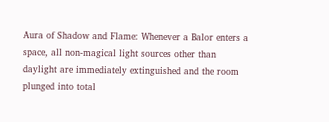Aura of Shadow and Flame: Whenever a Balor enters a space, all non-magical light sources other than daylight are immediately extinguished and the room plunged into total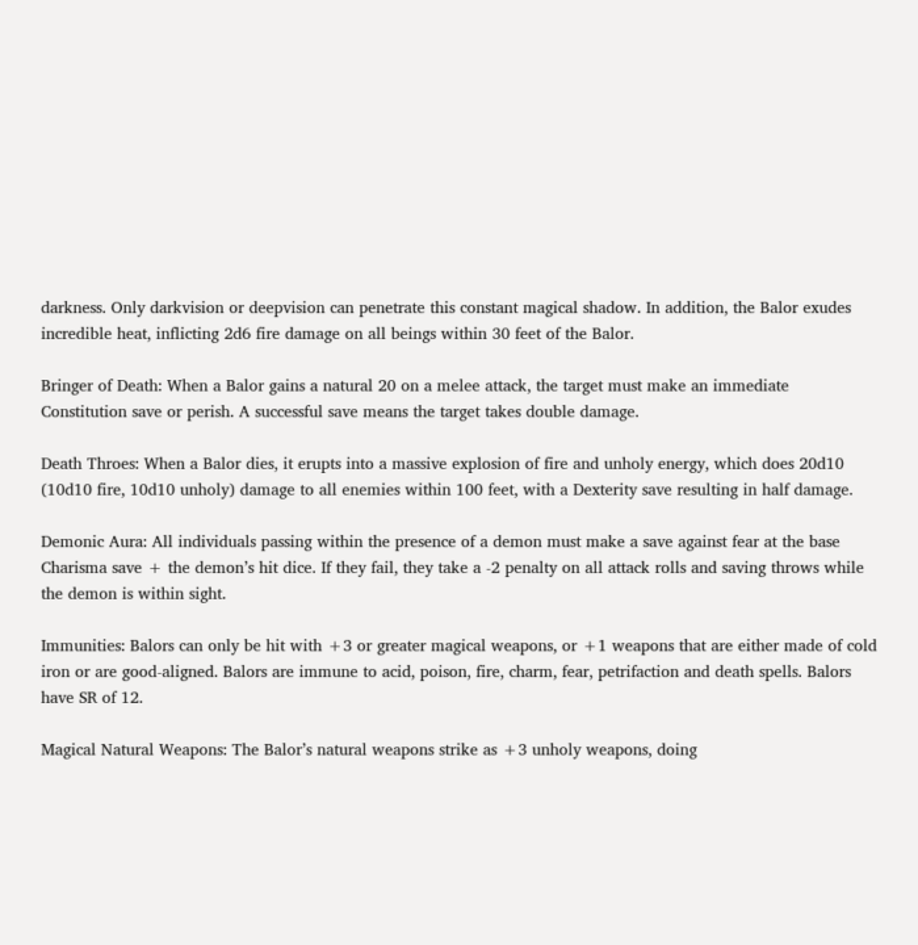darkness. Only darkvision or deepvision can penetrate this constant magical shadow. In addition, the Balor exudes incredible heat, inflicting 2d6 fire damage on all beings within 30 feet of the Balor.

Bringer of Death: When a Balor gains a natural 20 on a melee attack, the target must make an immediate Constitution save or perish. A successful save means the target takes double damage.

Death Throes: When a Balor dies, it erupts into a massive explosion of fire and unholy energy, which does 20d10 (10d10 fire, 10d10 unholy) damage to all enemies within 100 feet, with a Dexterity save resulting in half damage.

Demonic Aura: All individuals passing within the presence of a demon must make a save against fear at the base Charisma save + the demon’s hit dice. If they fail, they take a -2 penalty on all attack rolls and saving throws while the demon is within sight.

Immunities: Balors can only be hit with +3 or greater magical weapons, or +1 weapons that are either made of cold iron or are good-aligned. Balors are immune to acid, poison, fire, charm, fear, petrifaction and death spells. Balors have SR of 12.

Magical Natural Weapons: The Balor’s natural weapons strike as +3 unholy weapons, doing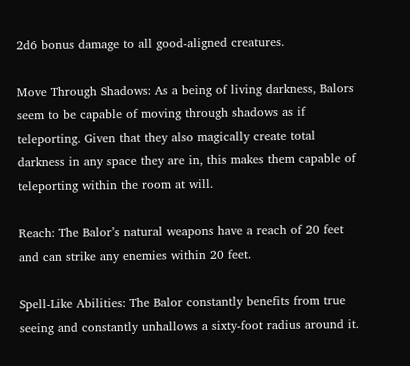2d6 bonus damage to all good-aligned creatures.

Move Through Shadows: As a being of living darkness, Balors seem to be capable of moving through shadows as if teleporting. Given that they also magically create total darkness in any space they are in, this makes them capable of teleporting within the room at will.

Reach: The Balor’s natural weapons have a reach of 20 feet and can strike any enemies within 20 feet.

Spell-Like Abilities: The Balor constantly benefits from true seeing and constantly unhallows a sixty-foot radius around it.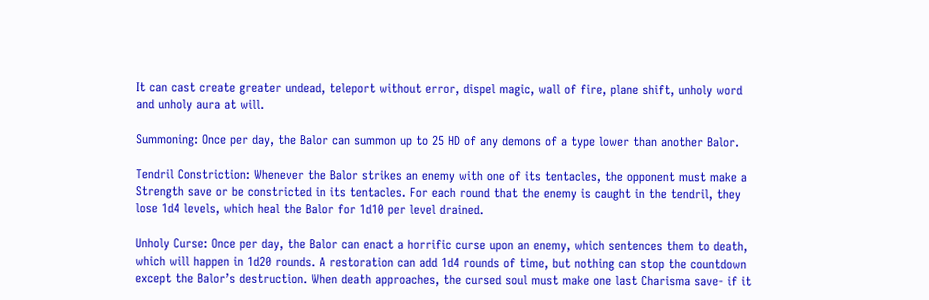It can cast create greater undead, teleport without error, dispel magic, wall of fire, plane shift, unholy word and unholy aura at will.

Summoning: Once per day, the Balor can summon up to 25 HD of any demons of a type lower than another Balor.

Tendril Constriction: Whenever the Balor strikes an enemy with one of its tentacles, the opponent must make a Strength save or be constricted in its tentacles. For each round that the enemy is caught in the tendril, they lose 1d4 levels, which heal the Balor for 1d10 per level drained.

Unholy Curse: Once per day, the Balor can enact a horrific curse upon an enemy, which sentences them to death, which will happen in 1d20 rounds. A restoration can add 1d4 rounds of time, but nothing can stop the countdown except the Balor’s destruction. When death approaches, the cursed soul must make one last Charisma save- if it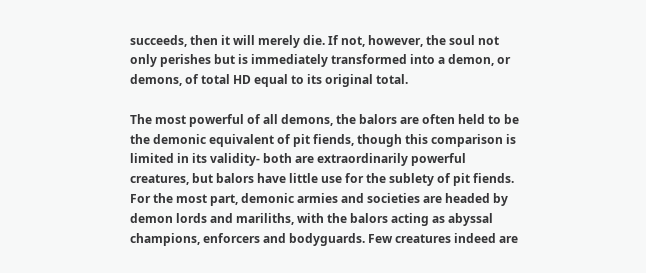succeeds, then it will merely die. If not, however, the soul not only perishes but is immediately transformed into a demon, or demons, of total HD equal to its original total.

The most powerful of all demons, the balors are often held to be the demonic equivalent of pit fiends, though this comparison is limited in its validity- both are extraordinarily powerful creatures, but balors have little use for the sublety of pit fiends. For the most part, demonic armies and societies are headed by demon lords and mariliths, with the balors acting as abyssal champions, enforcers and bodyguards. Few creatures indeed are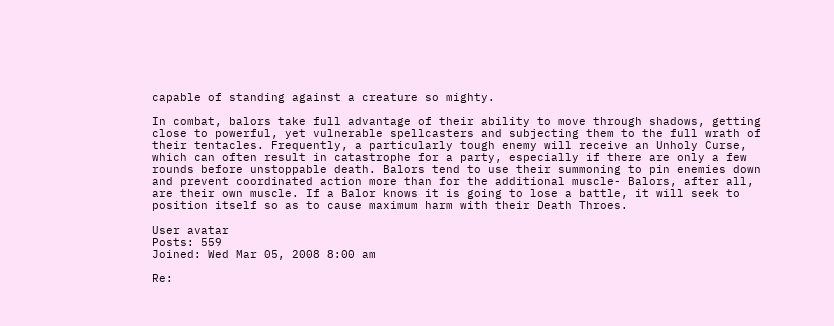capable of standing against a creature so mighty.

In combat, balors take full advantage of their ability to move through shadows, getting close to powerful, yet vulnerable spellcasters and subjecting them to the full wrath of their tentacles. Frequently, a particularly tough enemy will receive an Unholy Curse, which can often result in catastrophe for a party, especially if there are only a few rounds before unstoppable death. Balors tend to use their summoning to pin enemies down and prevent coordinated action more than for the additional muscle- Balors, after all, are their own muscle. If a Balor knows it is going to lose a battle, it will seek to position itself so as to cause maximum harm with their Death Throes.

User avatar
Posts: 559
Joined: Wed Mar 05, 2008 8:00 am

Re: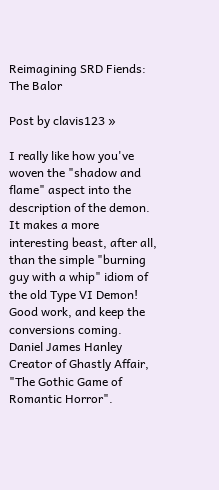Reimagining SRD Fiends: The Balor

Post by clavis123 »

I really like how you've woven the "shadow and flame" aspect into the description of the demon. It makes a more interesting beast, after all, than the simple "burning guy with a whip" idiom of the old Type VI Demon! Good work, and keep the conversions coming.
Daniel James Hanley
Creator of Ghastly Affair, "The Gothic Game of Romantic Horror".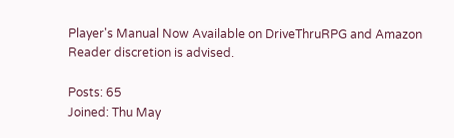Player's Manual Now Available on DriveThruRPG and Amazon
Reader discretion is advised.

Posts: 65
Joined: Thu May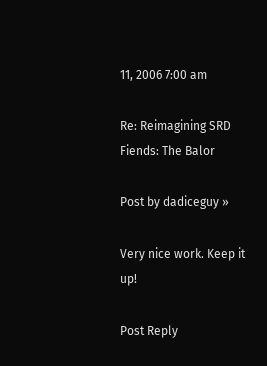11, 2006 7:00 am

Re: Reimagining SRD Fiends: The Balor

Post by dadiceguy »

Very nice work. Keep it up!

Post Reply